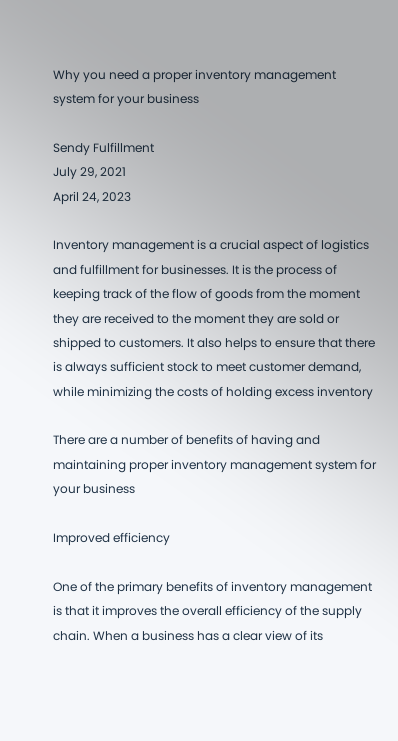Why you need a proper inventory management system for your business

Sendy Fulfillment
July 29, 2021
April 24, 2023

Inventory management is a crucial aspect of logistics and fulfillment for businesses. It is the process of keeping track of the flow of goods from the moment they are received to the moment they are sold or shipped to customers. It also helps to ensure that there is always sufficient stock to meet customer demand, while minimizing the costs of holding excess inventory

There are a number of benefits of having and maintaining proper inventory management system for your business

Improved efficiency

One of the primary benefits of inventory management is that it improves the overall efficiency of the supply chain. When a business has a clear view of its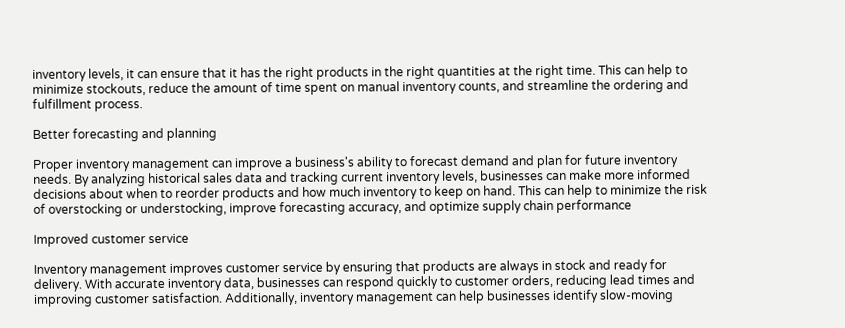inventory levels, it can ensure that it has the right products in the right quantities at the right time. This can help to minimize stockouts, reduce the amount of time spent on manual inventory counts, and streamline the ordering and fulfillment process.

Better forecasting and planning

Proper inventory management can improve a business's ability to forecast demand and plan for future inventory needs. By analyzing historical sales data and tracking current inventory levels, businesses can make more informed decisions about when to reorder products and how much inventory to keep on hand. This can help to minimize the risk of overstocking or understocking, improve forecasting accuracy, and optimize supply chain performance

Improved customer service

Inventory management improves customer service by ensuring that products are always in stock and ready for delivery. With accurate inventory data, businesses can respond quickly to customer orders, reducing lead times and improving customer satisfaction. Additionally, inventory management can help businesses identify slow-moving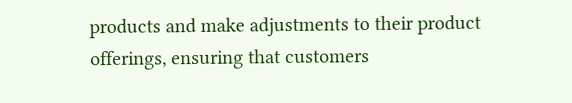products and make adjustments to their product offerings, ensuring that customers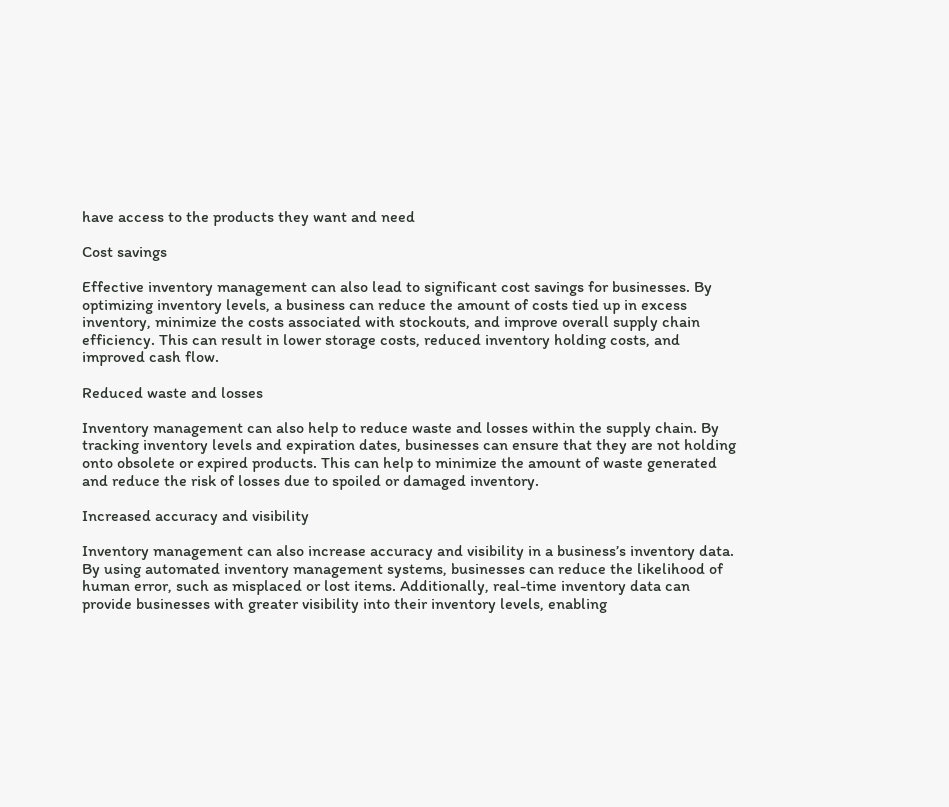have access to the products they want and need

Cost savings

Effective inventory management can also lead to significant cost savings for businesses. By optimizing inventory levels, a business can reduce the amount of costs tied up in excess inventory, minimize the costs associated with stockouts, and improve overall supply chain efficiency. This can result in lower storage costs, reduced inventory holding costs, and improved cash flow.

Reduced waste and losses

Inventory management can also help to reduce waste and losses within the supply chain. By tracking inventory levels and expiration dates, businesses can ensure that they are not holding onto obsolete or expired products. This can help to minimize the amount of waste generated and reduce the risk of losses due to spoiled or damaged inventory.

Increased accuracy and visibility

Inventory management can also increase accuracy and visibility in a business’s inventory data. By using automated inventory management systems, businesses can reduce the likelihood of human error, such as misplaced or lost items. Additionally, real-time inventory data can provide businesses with greater visibility into their inventory levels, enabling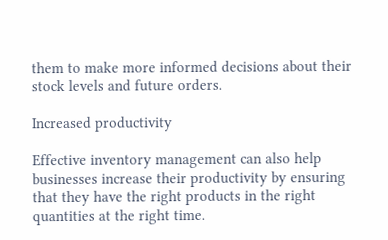them to make more informed decisions about their stock levels and future orders.

Increased productivity

Effective inventory management can also help businesses increase their productivity by ensuring that they have the right products in the right quantities at the right time.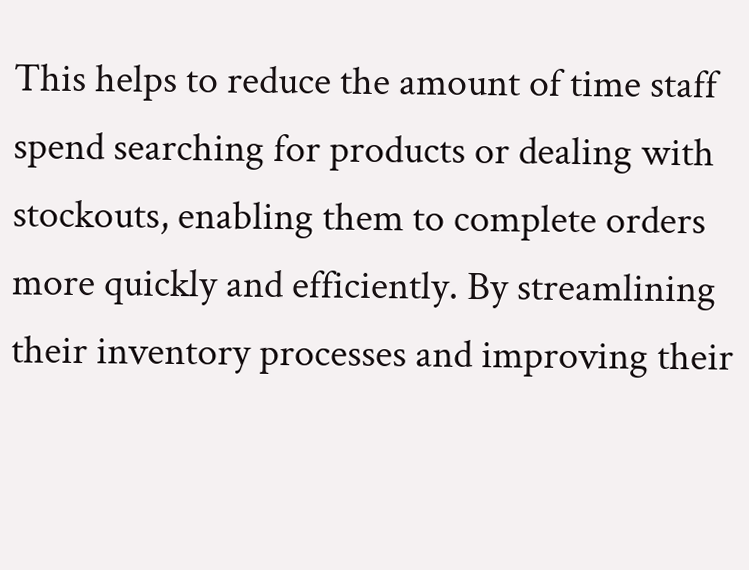This helps to reduce the amount of time staff spend searching for products or dealing with stockouts, enabling them to complete orders more quickly and efficiently. By streamlining their inventory processes and improving their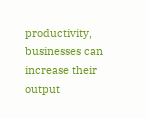productivity, businesses can increase their output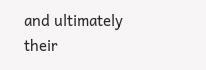and ultimately their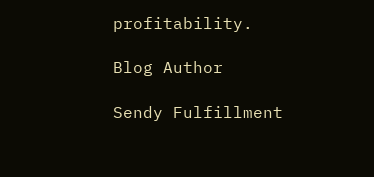profitability.

Blog Author

Sendy Fulfillment